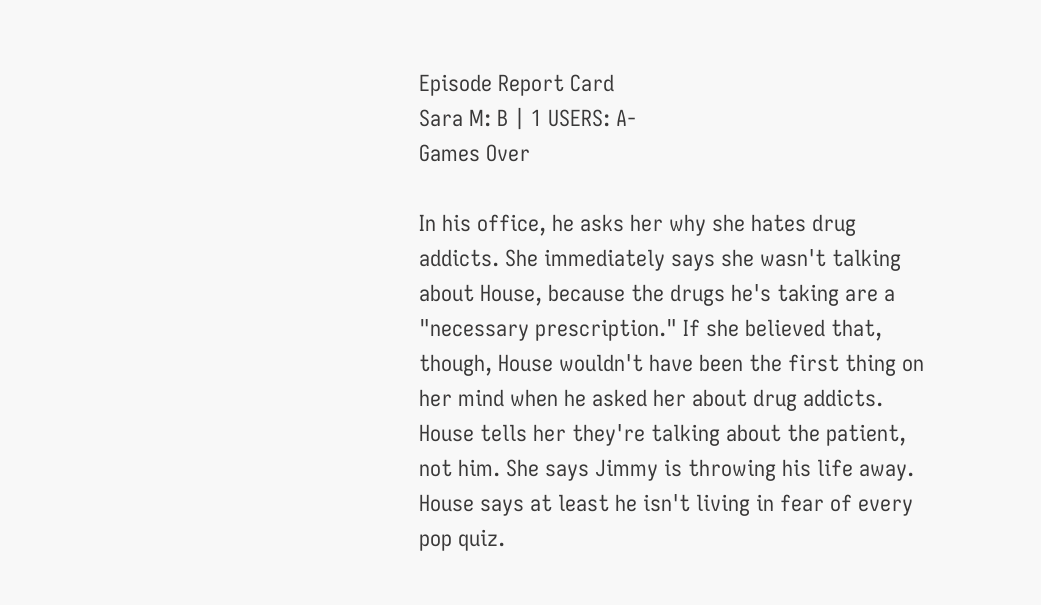Episode Report Card
Sara M: B | 1 USERS: A-
Games Over

In his office, he asks her why she hates drug addicts. She immediately says she wasn't talking about House, because the drugs he's taking are a "necessary prescription." If she believed that, though, House wouldn't have been the first thing on her mind when he asked her about drug addicts. House tells her they're talking about the patient, not him. She says Jimmy is throwing his life away. House says at least he isn't living in fear of every pop quiz.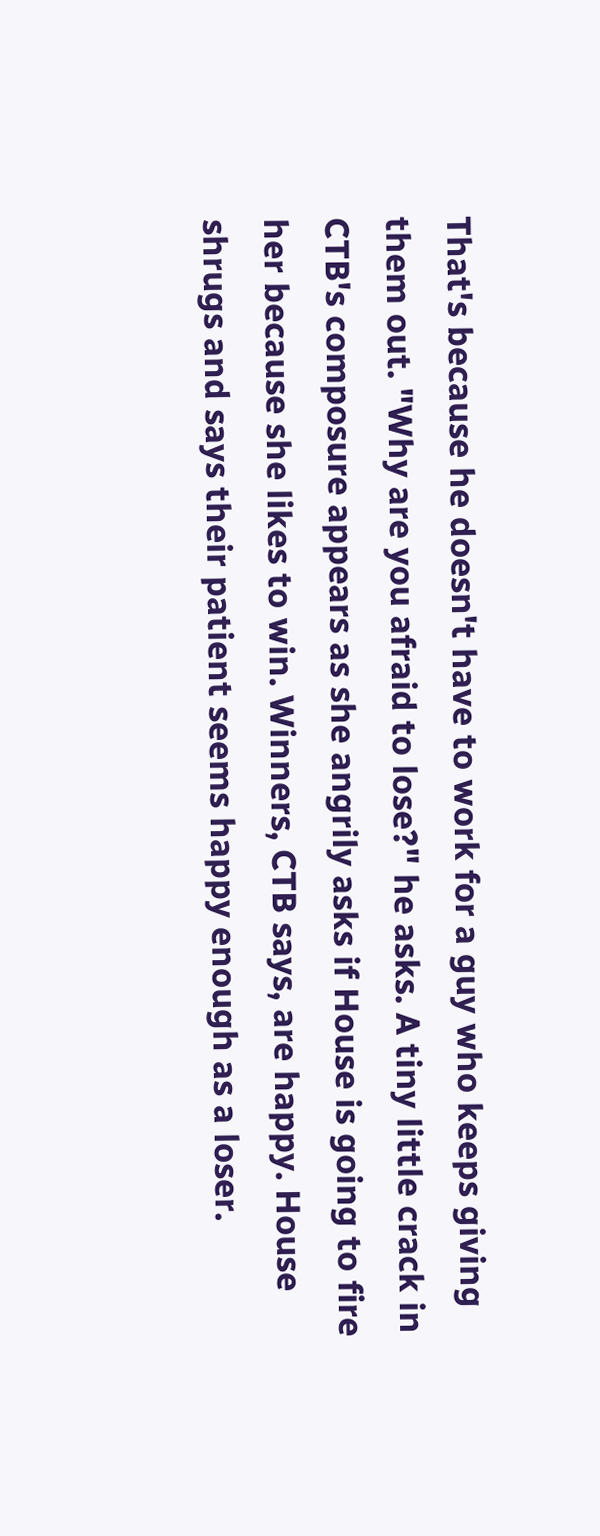That's because he doesn't have to work for a guy who keeps giving them out. "Why are you afraid to lose?" he asks. A tiny little crack in CTB's composure appears as she angrily asks if House is going to fire her because she likes to win. Winners, CTB says, are happy. House shrugs and says their patient seems happy enough as a loser.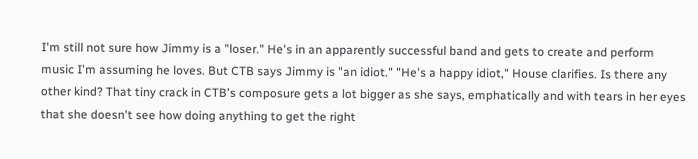I'm still not sure how Jimmy is a "loser." He's in an apparently successful band and gets to create and perform music I'm assuming he loves. But CTB says Jimmy is "an idiot." "He's a happy idiot," House clarifies. Is there any other kind? That tiny crack in CTB's composure gets a lot bigger as she says, emphatically and with tears in her eyes that she doesn't see how doing anything to get the right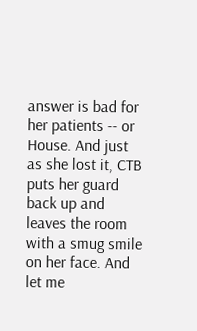answer is bad for her patients -- or House. And just as she lost it, CTB puts her guard back up and leaves the room with a smug smile on her face. And let me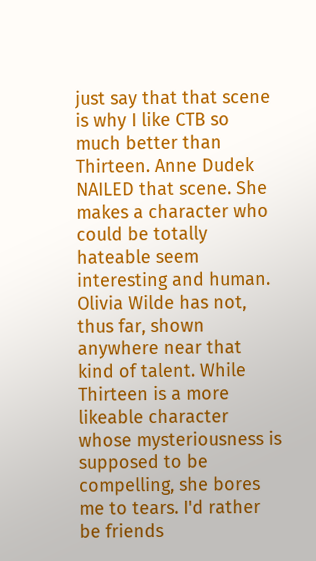just say that that scene is why I like CTB so much better than Thirteen. Anne Dudek NAILED that scene. She makes a character who could be totally hateable seem interesting and human. Olivia Wilde has not, thus far, shown anywhere near that kind of talent. While Thirteen is a more likeable character whose mysteriousness is supposed to be compelling, she bores me to tears. I'd rather be friends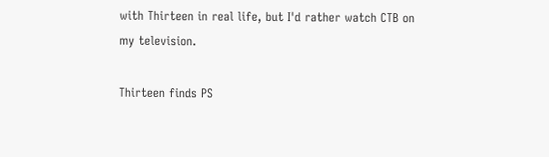with Thirteen in real life, but I'd rather watch CTB on my television.

Thirteen finds PS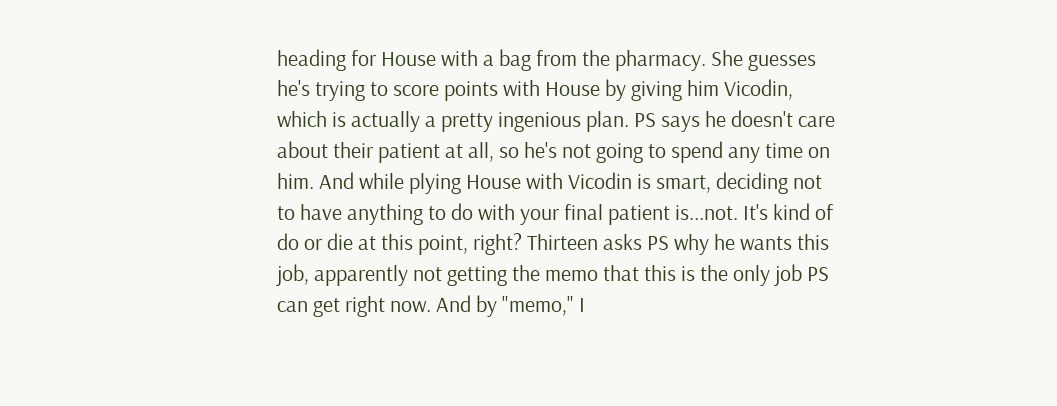heading for House with a bag from the pharmacy. She guesses he's trying to score points with House by giving him Vicodin, which is actually a pretty ingenious plan. PS says he doesn't care about their patient at all, so he's not going to spend any time on him. And while plying House with Vicodin is smart, deciding not to have anything to do with your final patient is...not. It's kind of do or die at this point, right? Thirteen asks PS why he wants this job, apparently not getting the memo that this is the only job PS can get right now. And by "memo," I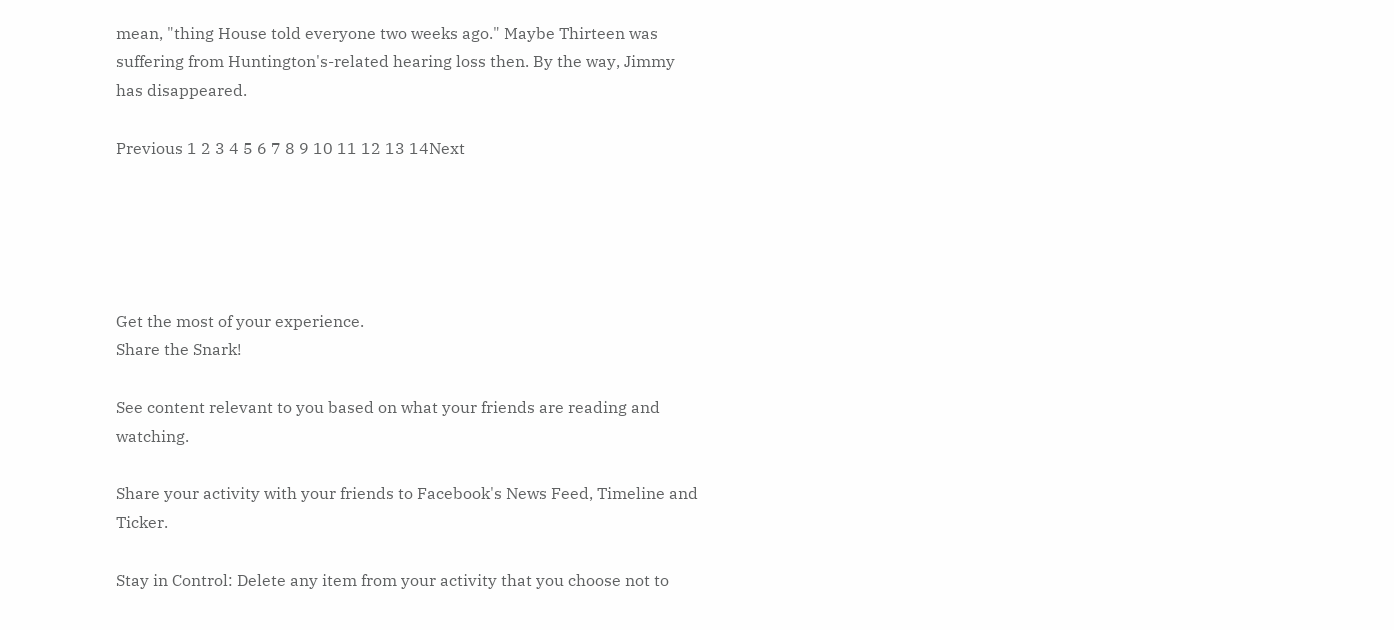mean, "thing House told everyone two weeks ago." Maybe Thirteen was suffering from Huntington's-related hearing loss then. By the way, Jimmy has disappeared.

Previous 1 2 3 4 5 6 7 8 9 10 11 12 13 14Next





Get the most of your experience.
Share the Snark!

See content relevant to you based on what your friends are reading and watching.

Share your activity with your friends to Facebook's News Feed, Timeline and Ticker.

Stay in Control: Delete any item from your activity that you choose not to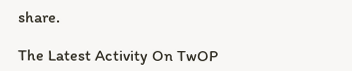share.

The Latest Activity On TwOP